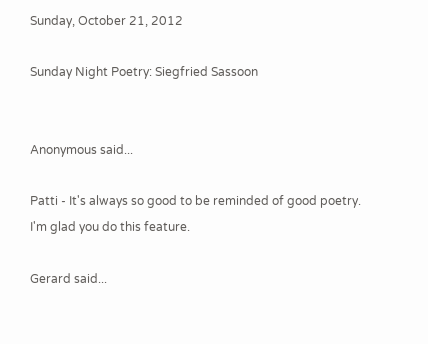Sunday, October 21, 2012

Sunday Night Poetry: Siegfried Sassoon


Anonymous said...

Patti - It's always so good to be reminded of good poetry. I'm glad you do this feature.

Gerard said...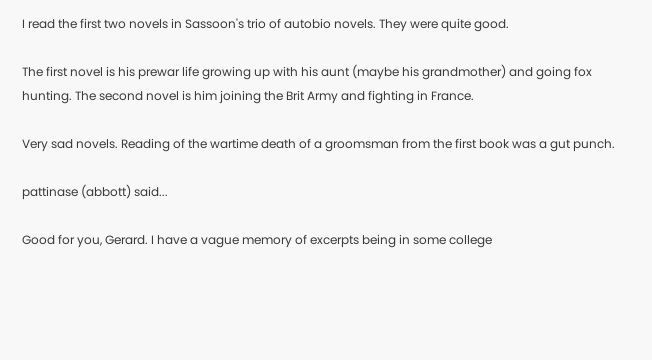I read the first two novels in Sassoon's trio of autobio novels. They were quite good.

The first novel is his prewar life growing up with his aunt (maybe his grandmother) and going fox hunting. The second novel is him joining the Brit Army and fighting in France.

Very sad novels. Reading of the wartime death of a groomsman from the first book was a gut punch.

pattinase (abbott) said...

Good for you, Gerard. I have a vague memory of excerpts being in some college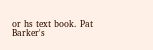or hs text book. Pat Barker's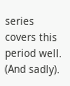series covers this period well. (And sadly).